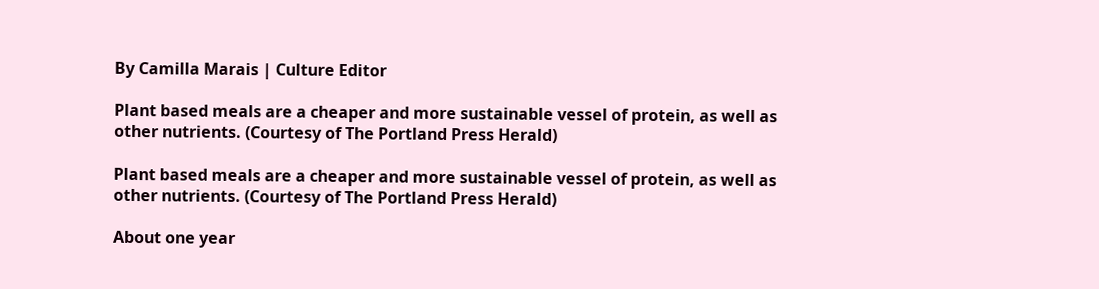By Camilla Marais | Culture Editor

Plant based meals are a cheaper and more sustainable vessel of protein, as well as other nutrients. (Courtesy of The Portland Press Herald)

Plant based meals are a cheaper and more sustainable vessel of protein, as well as other nutrients. (Courtesy of The Portland Press Herald)

About one year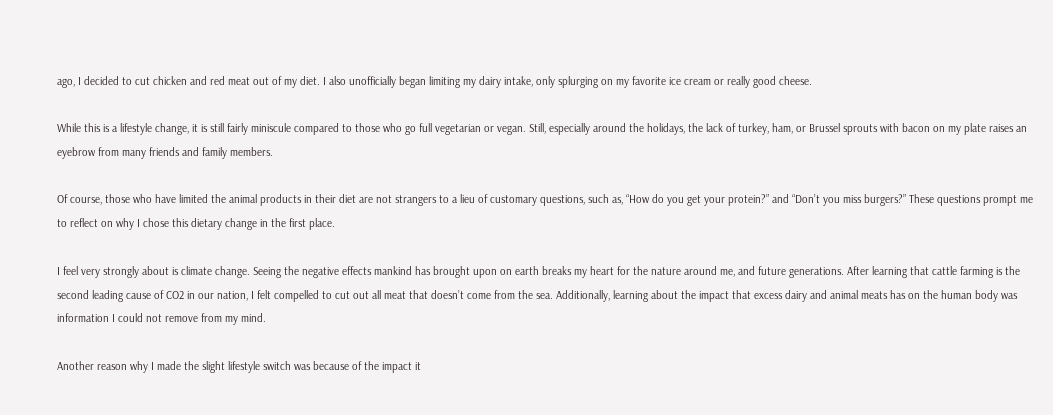ago, I decided to cut chicken and red meat out of my diet. I also unofficially began limiting my dairy intake, only splurging on my favorite ice cream or really good cheese.

While this is a lifestyle change, it is still fairly miniscule compared to those who go full vegetarian or vegan. Still, especially around the holidays, the lack of turkey, ham, or Brussel sprouts with bacon on my plate raises an eyebrow from many friends and family members.

Of course, those who have limited the animal products in their diet are not strangers to a lieu of customary questions, such as, “How do you get your protein?” and “Don’t you miss burgers?” These questions prompt me to reflect on why I chose this dietary change in the first place.

I feel very strongly about is climate change. Seeing the negative effects mankind has brought upon on earth breaks my heart for the nature around me, and future generations. After learning that cattle farming is the second leading cause of CO2 in our nation, I felt compelled to cut out all meat that doesn’t come from the sea. Additionally, learning about the impact that excess dairy and animal meats has on the human body was information I could not remove from my mind.

Another reason why I made the slight lifestyle switch was because of the impact it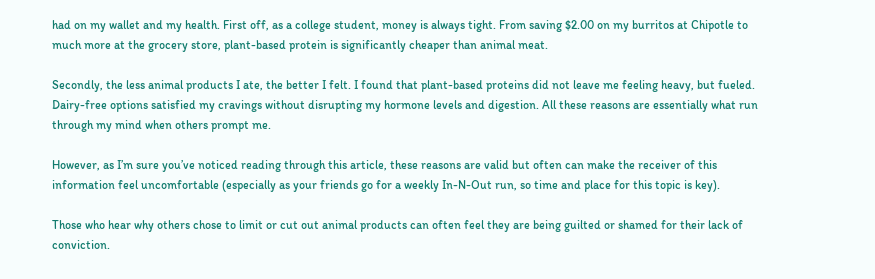had on my wallet and my health. First off, as a college student, money is always tight. From saving $2.00 on my burritos at Chipotle to much more at the grocery store, plant-based protein is significantly cheaper than animal meat.

Secondly, the less animal products I ate, the better I felt. I found that plant-based proteins did not leave me feeling heavy, but fueled. Dairy-free options satisfied my cravings without disrupting my hormone levels and digestion. All these reasons are essentially what run through my mind when others prompt me.

However, as I’m sure you’ve noticed reading through this article, these reasons are valid but often can make the receiver of this information feel uncomfortable (especially as your friends go for a weekly In-N-Out run, so time and place for this topic is key).

Those who hear why others chose to limit or cut out animal products can often feel they are being guilted or shamed for their lack of conviction.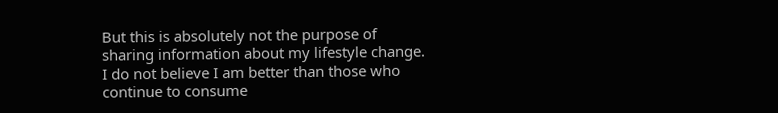But this is absolutely not the purpose of sharing information about my lifestyle change. I do not believe I am better than those who continue to consume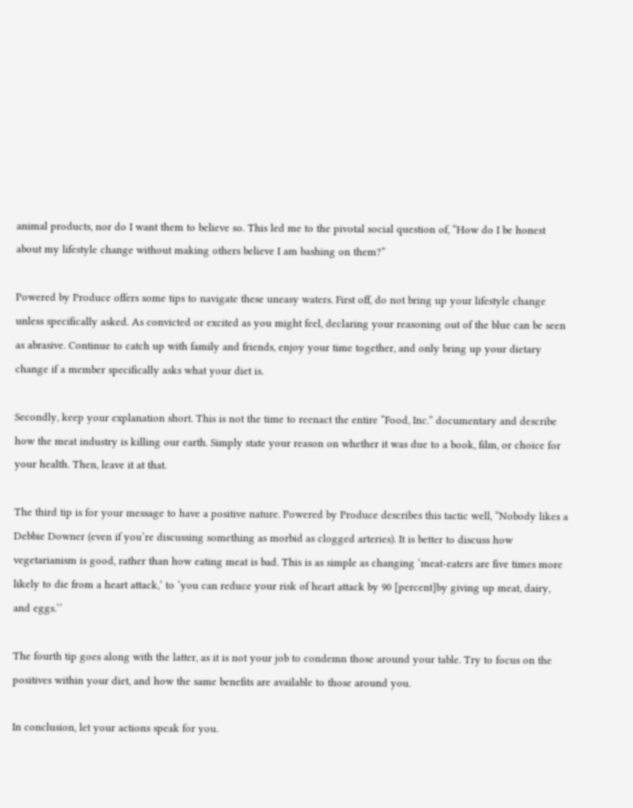animal products, nor do I want them to believe so. This led me to the pivotal social question of, “How do I be honest about my lifestyle change without making others believe I am bashing on them?”

Powered by Produce offers some tips to navigate these uneasy waters. First off, do not bring up your lifestyle change unless specifically asked. As convicted or excited as you might feel, declaring your reasoning out of the blue can be seen as abrasive. Continue to catch up with family and friends, enjoy your time together, and only bring up your dietary change if a member specifically asks what your diet is.

Secondly, keep your explanation short. This is not the time to reenact the entire “Food, Inc.” documentary and describe how the meat industry is killing our earth. Simply state your reason on whether it was due to a book, film, or choice for your health. Then, leave it at that.

The third tip is for your message to have a positive nature. Powered by Produce describes this tactic well, “Nobody likes a Debbie Downer (even if you’re discussing something as morbid as clogged arteries). It is better to discuss how vegetarianism is good, rather than how eating meat is bad. This is as simple as changing ‘meat-eaters are five times more likely to die from a heart attack,’ to ‘you can reduce your risk of heart attack by 90 [percent]by giving up meat, dairy, and eggs.’’

The fourth tip goes along with the latter, as it is not your job to condemn those around your table. Try to focus on the positives within your diet, and how the same benefits are available to those around you.

In conclusion, let your actions speak for you.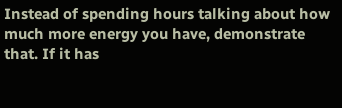Instead of spending hours talking about how much more energy you have, demonstrate that. If it has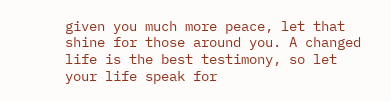given you much more peace, let that shine for those around you. A changed life is the best testimony, so let your life speak for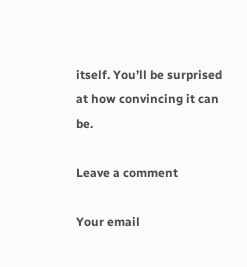itself. You’ll be surprised at how convincing it can be.

Leave a comment

Your email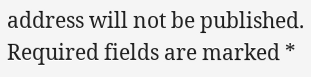address will not be published. Required fields are marked *